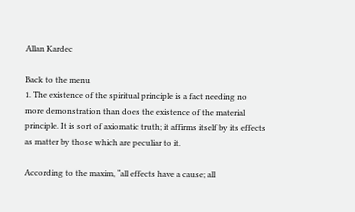Allan Kardec

Back to the menu
1. The existence of the spiritual principle is a fact needing no more demonstration than does the existence of the material principle. It is sort of axiomatic truth; it affirms itself by its effects as matter by those which are peculiar to it.

According to the maxim, “all effects have a cause; all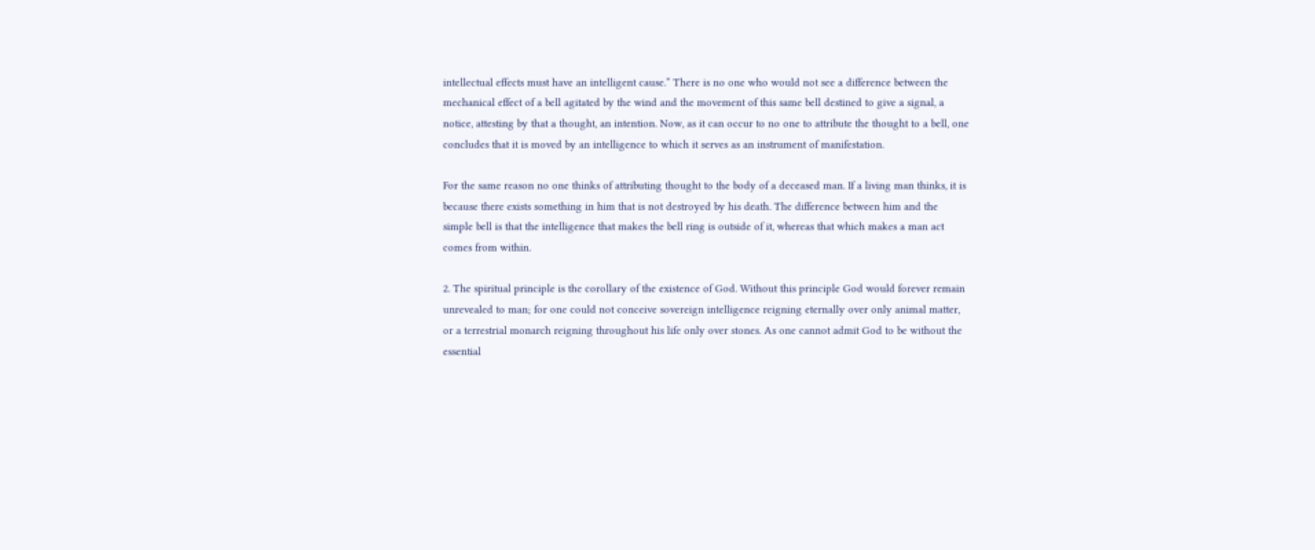intellectual effects must have an intelligent cause.” There is no one who would not see a difference between the mechanical effect of a bell agitated by the wind and the movement of this same bell destined to give a signal, a notice, attesting by that a thought, an intention. Now, as it can occur to no one to attribute the thought to a bell, one concludes that it is moved by an intelligence to which it serves as an instrument of manifestation.

For the same reason no one thinks of attributing thought to the body of a deceased man. If a living man thinks, it is because there exists something in him that is not destroyed by his death. The difference between him and the simple bell is that the intelligence that makes the bell ring is outside of it, whereas that which makes a man act comes from within.

2. The spiritual principle is the corollary of the existence of God. Without this principle God would forever remain unrevealed to man; for one could not conceive sovereign intelligence reigning eternally over only animal matter, or a terrestrial monarch reigning throughout his life only over stones. As one cannot admit God to be without the essential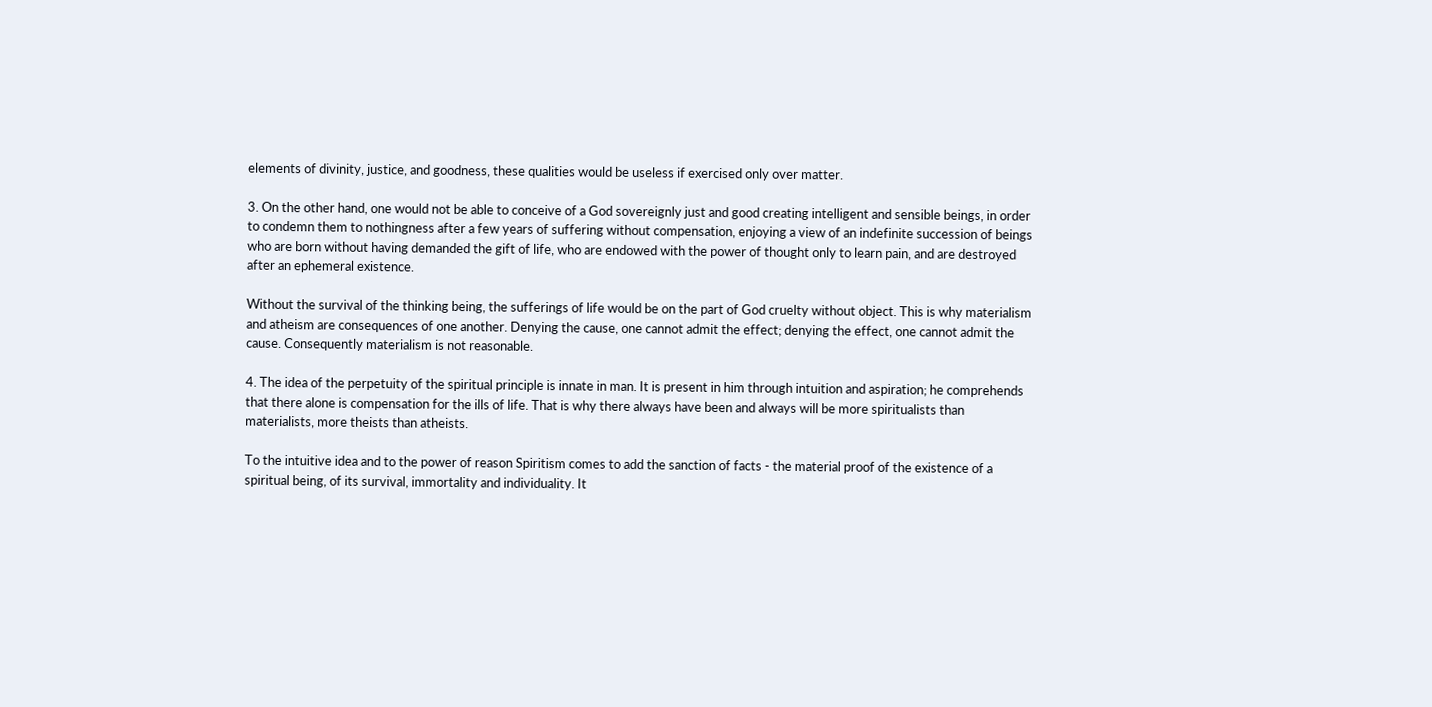elements of divinity, justice, and goodness, these qualities would be useless if exercised only over matter.

3. On the other hand, one would not be able to conceive of a God sovereignly just and good creating intelligent and sensible beings, in order to condemn them to nothingness after a few years of suffering without compensation, enjoying a view of an indefinite succession of beings who are born without having demanded the gift of life, who are endowed with the power of thought only to learn pain, and are destroyed after an ephemeral existence.

Without the survival of the thinking being, the sufferings of life would be on the part of God cruelty without object. This is why materialism and atheism are consequences of one another. Denying the cause, one cannot admit the effect; denying the effect, one cannot admit the cause. Consequently materialism is not reasonable.

4. The idea of the perpetuity of the spiritual principle is innate in man. It is present in him through intuition and aspiration; he comprehends that there alone is compensation for the ills of life. That is why there always have been and always will be more spiritualists than materialists, more theists than atheists.

To the intuitive idea and to the power of reason Spiritism comes to add the sanction of facts - the material proof of the existence of a spiritual being, of its survival, immortality and individuality. It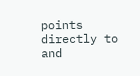points directly to and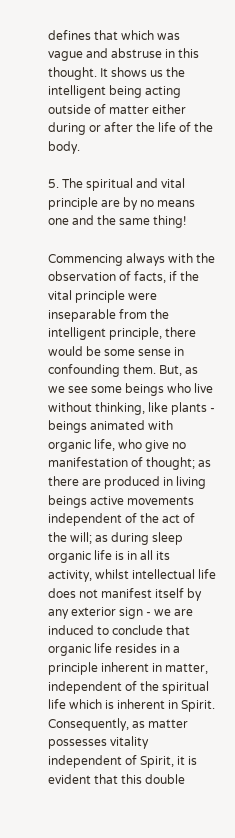defines that which was vague and abstruse in this thought. It shows us the intelligent being acting outside of matter either during or after the life of the body.

5. The spiritual and vital principle are by no means one and the same thing!

Commencing always with the observation of facts, if the vital principle were inseparable from the intelligent principle, there would be some sense in confounding them. But, as we see some beings who live without thinking, like plants - beings animated with organic life, who give no manifestation of thought; as there are produced in living beings active movements independent of the act of the will; as during sleep organic life is in all its activity, whilst intellectual life does not manifest itself by any exterior sign - we are induced to conclude that organic life resides in a principle inherent in matter, independent of the spiritual life which is inherent in Spirit. Consequently, as matter possesses vitality independent of Spirit, it is evident that this double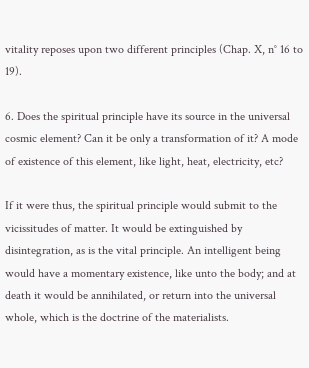vitality reposes upon two different principles (Chap. X, n° 16 to 19).

6. Does the spiritual principle have its source in the universal cosmic element? Can it be only a transformation of it? A mode of existence of this element, like light, heat, electricity, etc?

If it were thus, the spiritual principle would submit to the vicissitudes of matter. It would be extinguished by disintegration, as is the vital principle. An intelligent being would have a momentary existence, like unto the body; and at death it would be annihilated, or return into the universal whole, which is the doctrine of the materialists.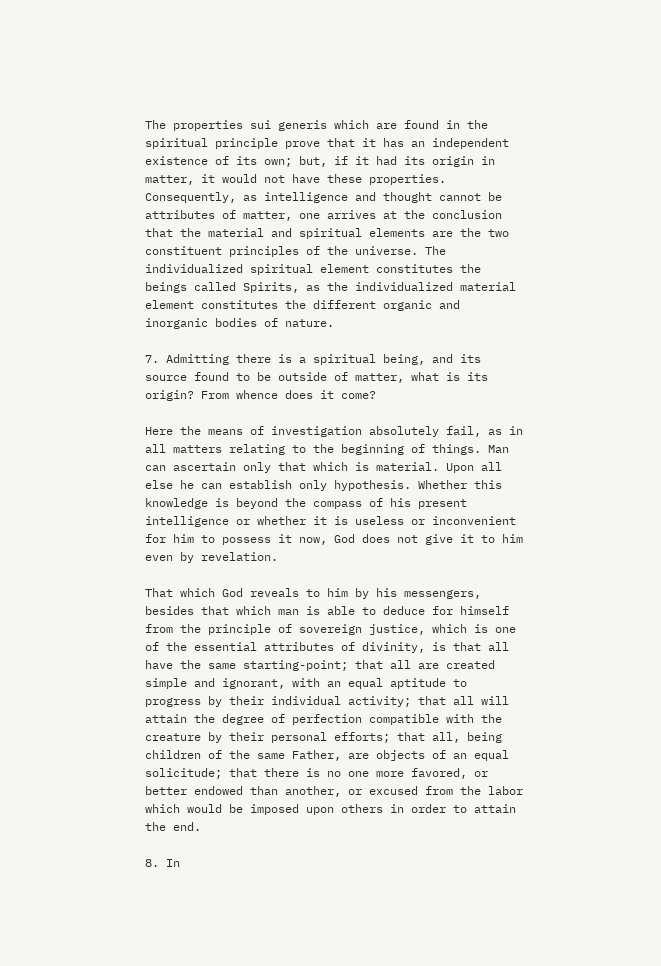The properties sui generis which are found in the spiritual principle prove that it has an independent existence of its own; but, if it had its origin in matter, it would not have these properties. Consequently, as intelligence and thought cannot be attributes of matter, one arrives at the conclusion that the material and spiritual elements are the two constituent principles of the universe. The individualized spiritual element constitutes the beings called Spirits, as the individualized material element constitutes the different organic and inorganic bodies of nature.

7. Admitting there is a spiritual being, and its source found to be outside of matter, what is its origin? From whence does it come?

Here the means of investigation absolutely fail, as in all matters relating to the beginning of things. Man can ascertain only that which is material. Upon all else he can establish only hypothesis. Whether this knowledge is beyond the compass of his present intelligence or whether it is useless or inconvenient for him to possess it now, God does not give it to him even by revelation.

That which God reveals to him by his messengers, besides that which man is able to deduce for himself from the principle of sovereign justice, which is one of the essential attributes of divinity, is that all have the same starting-point; that all are created simple and ignorant, with an equal aptitude to progress by their individual activity; that all will attain the degree of perfection compatible with the creature by their personal efforts; that all, being children of the same Father, are objects of an equal solicitude; that there is no one more favored, or better endowed than another, or excused from the labor which would be imposed upon others in order to attain the end.

8. In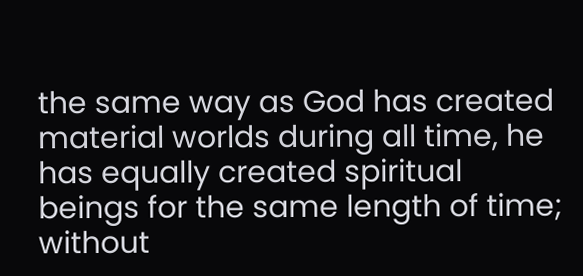the same way as God has created material worlds during all time, he has equally created spiritual beings for the same length of time; without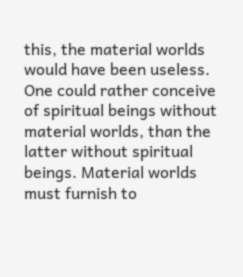this, the material worlds would have been useless. One could rather conceive of spiritual beings without material worlds, than the latter without spiritual beings. Material worlds must furnish to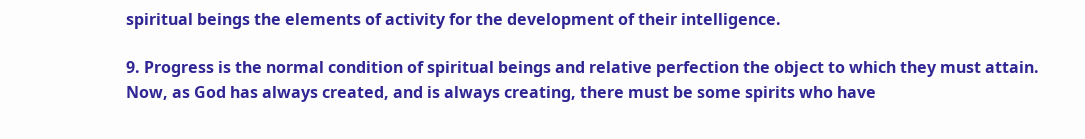spiritual beings the elements of activity for the development of their intelligence.

9. Progress is the normal condition of spiritual beings and relative perfection the object to which they must attain. Now, as God has always created, and is always creating, there must be some spirits who have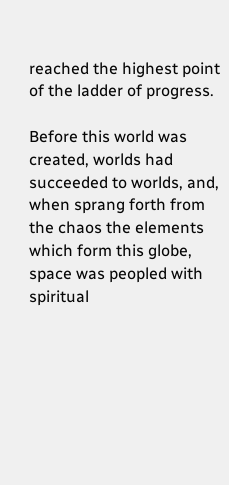reached the highest point of the ladder of progress.

Before this world was created, worlds had succeeded to worlds, and, when sprang forth from the chaos the elements which form this globe, space was peopled with spiritual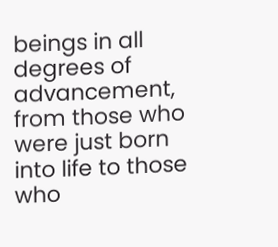beings in all degrees of advancement, from those who were just born into life to those who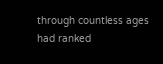through countless ages had ranked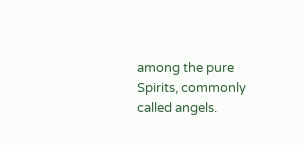among the pure Spirits, commonly called angels.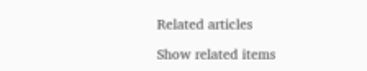Related articles

Show related items